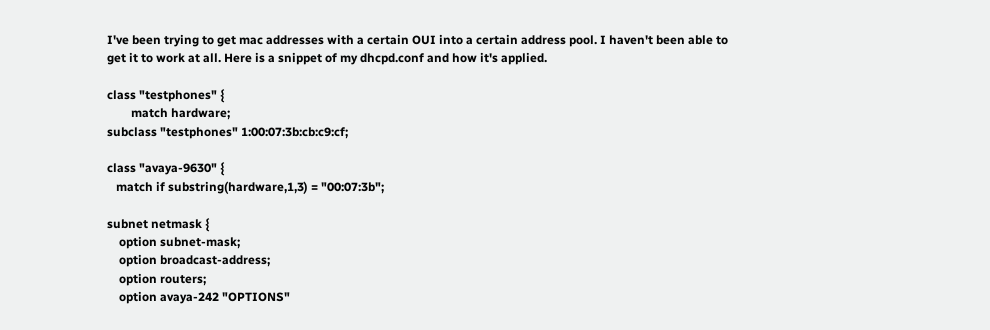I've been trying to get mac addresses with a certain OUI into a certain address pool. I haven't been able to get it to work at all. Here is a snippet of my dhcpd.conf and how it's applied.

class "testphones" {
        match hardware;
subclass "testphones" 1:00:07:3b:cb:c9:cf;

class "avaya-9630" {
   match if substring(hardware,1,3) = "00:07:3b";

subnet netmask {
    option subnet-mask;
    option broadcast-address;
    option routers;
    option avaya-242 "OPTIONS"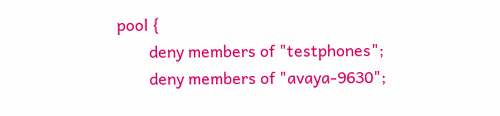pool {
        deny members of "testphones";
        deny members of "avaya-9630";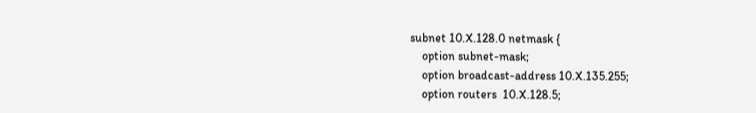subnet 10.X.128.0 netmask {
    option subnet-mask;
    option broadcast-address 10.X.135.255;
    option routers  10.X.128.5;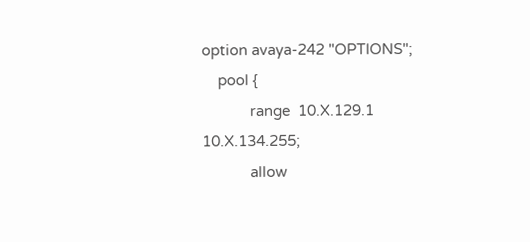option avaya-242 "OPTIONS";
    pool {
            range  10.X.129.1  10.X.134.255;
            allow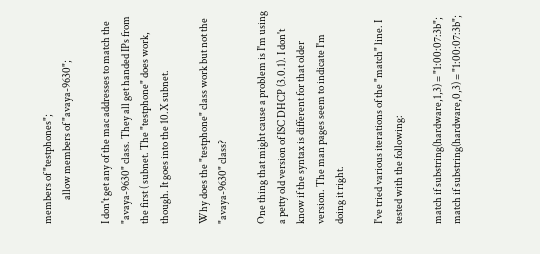members of "testphones";
            allow members of "avaya-9630";

I don't get any of the mac addresses to match the "avaya-9630" class. They all get handed IPs from the first ( subnet. The "testphone" does work, though. It goes into the 10.X subnet.

Why does the "testphone" class work but not the "avaya-9630" class?

One thing that might cause a problem is I'm using a petty old version of ISC DHCP (3.0.1). I don't know if the syntax is different for that older version. The man pages seem to indicate I'm doing it right.

I've tried various iterations of the "match" line. I tested with the following:

match if substring(hardware,1,3) = "1:00:07:3b";
match if substring(hardware,0,3) = "1:00:07:3b";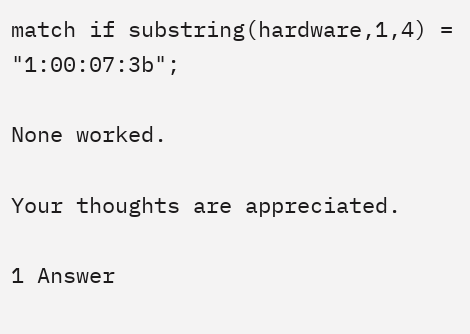match if substring(hardware,1,4) = "1:00:07:3b";

None worked.

Your thoughts are appreciated.

1 Answer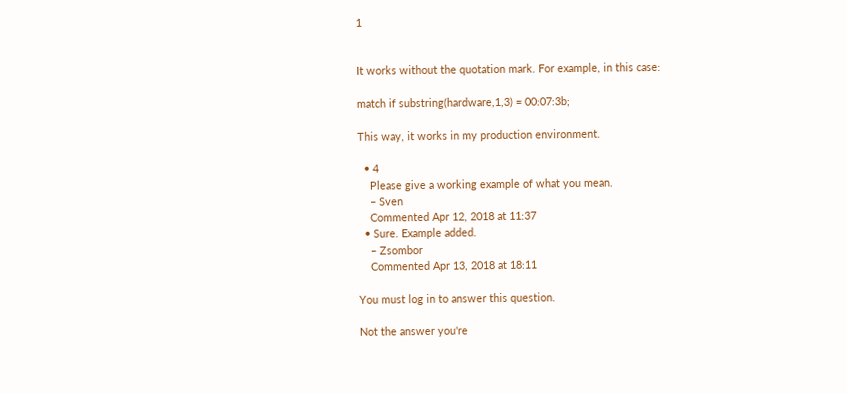1


It works without the quotation mark. For example, in this case:

match if substring(hardware,1,3) = 00:07:3b;

This way, it works in my production environment.

  • 4
    Please give a working example of what you mean.
    – Sven
    Commented Apr 12, 2018 at 11:37
  • Sure. Example added.
    – Zsombor
    Commented Apr 13, 2018 at 18:11

You must log in to answer this question.

Not the answer you're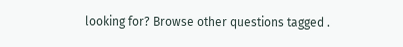looking for? Browse other questions tagged .